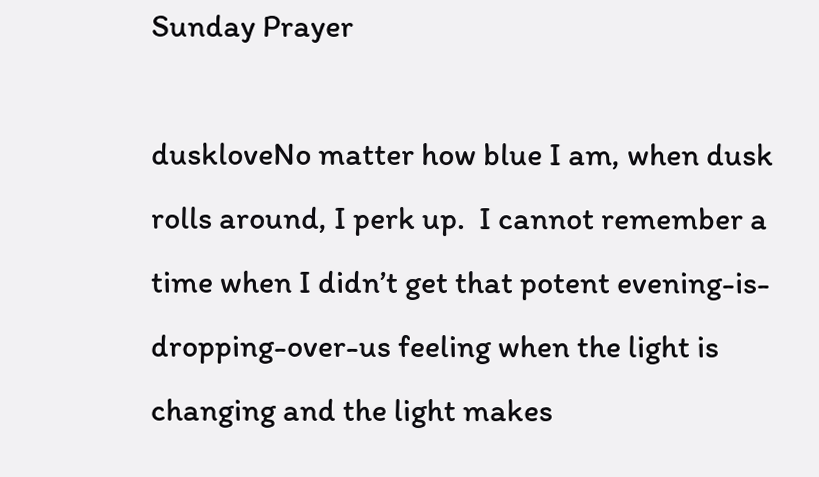Sunday Prayer

duskloveNo matter how blue I am, when dusk rolls around, I perk up.  I cannot remember a time when I didn’t get that potent evening-is-dropping-over-us feeling when the light is changing and the light makes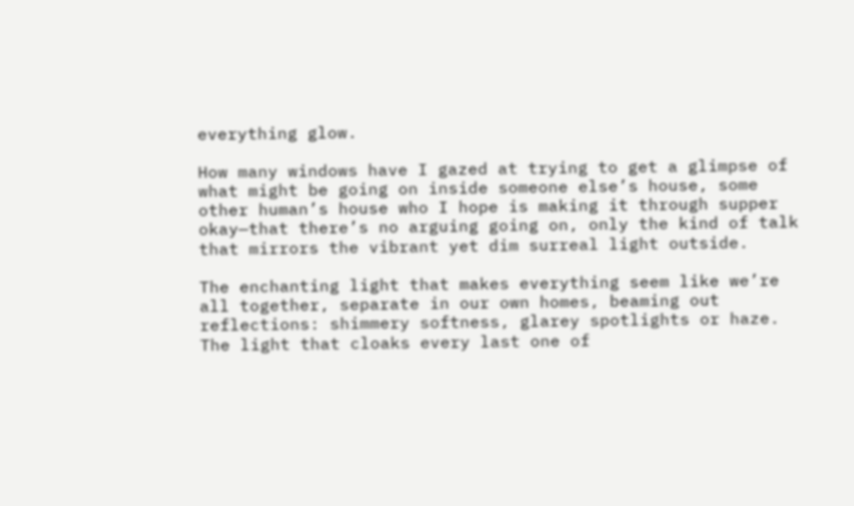everything glow.

How many windows have I gazed at trying to get a glimpse of what might be going on inside someone else’s house, some other human’s house who I hope is making it through supper okay—that there’s no arguing going on, only the kind of talk that mirrors the vibrant yet dim surreal light outside.

The enchanting light that makes everything seem like we’re all together, separate in our own homes, beaming out reflections: shimmery softness, glarey spotlights or haze. The light that cloaks every last one of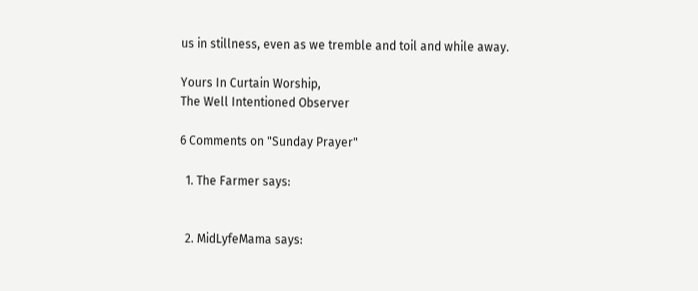us in stillness, even as we tremble and toil and while away.

Yours In Curtain Worship,
The Well Intentioned Observer

6 Comments on "Sunday Prayer"

  1. The Farmer says:


  2. MidLyfeMama says: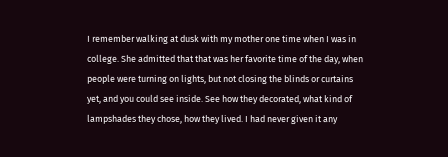I remember walking at dusk with my mother one time when I was in college. She admitted that that was her favorite time of the day, when people were turning on lights, but not closing the blinds or curtains yet, and you could see inside. See how they decorated, what kind of lampshades they chose, how they lived. I had never given it any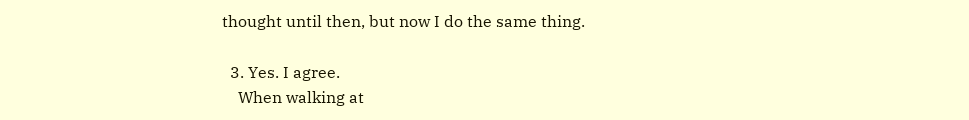thought until then, but now I do the same thing.

  3. Yes. I agree.
    When walking at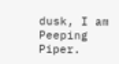dusk, I am Peeping Piper.